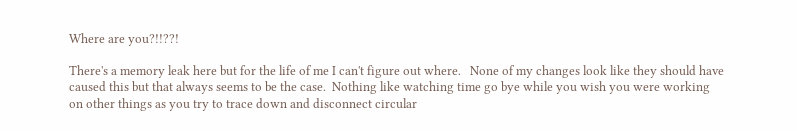Where are you?!!??!

There's a memory leak here but for the life of me I can't figure out where.   None of my changes look like they should have caused this but that always seems to be the case.  Nothing like watching time go bye while you wish you were working on other things as you try to trace down and disconnect circular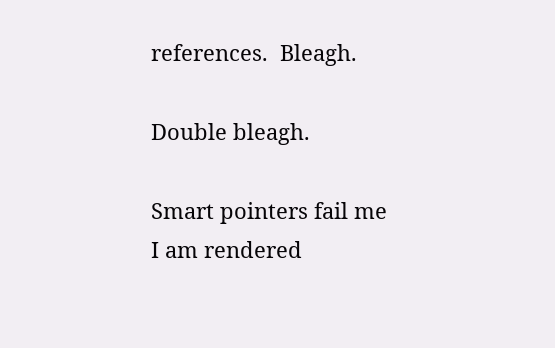references.  Bleagh.

Double bleagh.

Smart pointers fail me
I am rendered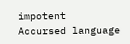impotent
Accursed language